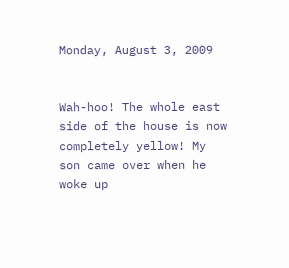Monday, August 3, 2009


Wah-hoo! The whole east side of the house is now completely yellow! My son came over when he woke up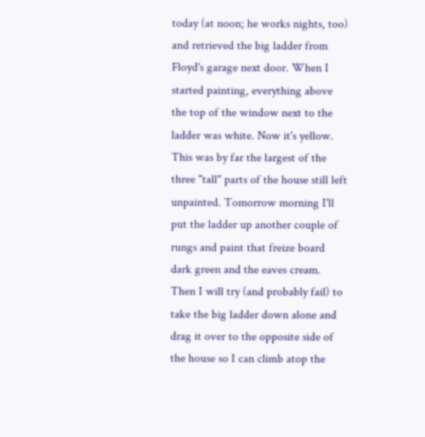today (at noon; he works nights, too) and retrieved the big ladder from Floyd's garage next door. When I started painting, everything above the top of the window next to the ladder was white. Now it's yellow. This was by far the largest of the three "tall" parts of the house still left unpainted. Tomorrow morning I'll put the ladder up another couple of rungs and paint that freize board dark green and the eaves cream. Then I will try (and probably fail) to take the big ladder down alone and drag it over to the opposite side of the house so I can climb atop the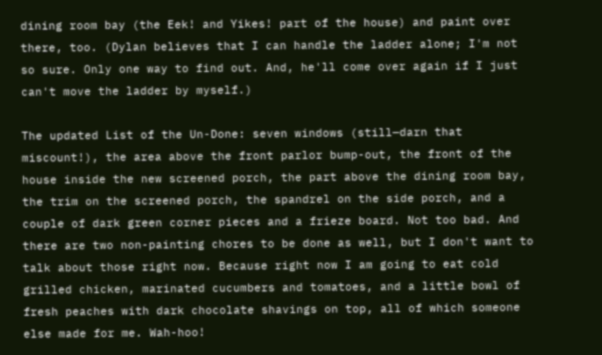dining room bay (the Eek! and Yikes! part of the house) and paint over there, too. (Dylan believes that I can handle the ladder alone; I'm not so sure. Only one way to find out. And, he'll come over again if I just can't move the ladder by myself.)

The updated List of the Un-Done: seven windows (still—darn that miscount!), the area above the front parlor bump-out, the front of the house inside the new screened porch, the part above the dining room bay, the trim on the screened porch, the spandrel on the side porch, and a couple of dark green corner pieces and a frieze board. Not too bad. And there are two non-painting chores to be done as well, but I don't want to talk about those right now. Because right now I am going to eat cold grilled chicken, marinated cucumbers and tomatoes, and a little bowl of fresh peaches with dark chocolate shavings on top, all of which someone else made for me. Wah-hoo!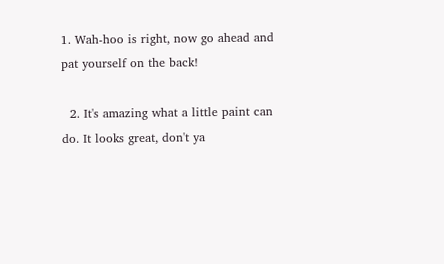1. Wah-hoo is right, now go ahead and pat yourself on the back!

  2. It's amazing what a little paint can do. It looks great, don't ya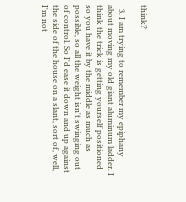think?

  3. I am trying to remember my epiphany about moving my old giant aluminum ladder. I think the trick is getting yourself positioned so you have it by the middle as much as possible, so all the weight isn't swinging out of control. So I'd ease it down and up against the side of the house on a slant, sort of, well, I'm not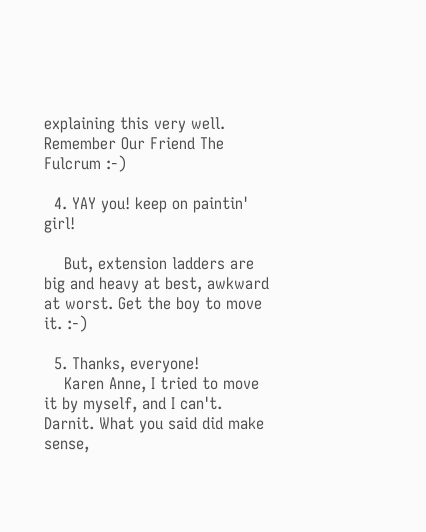explaining this very well. Remember Our Friend The Fulcrum :-)

  4. YAY you! keep on paintin' girl!

    But, extension ladders are big and heavy at best, awkward at worst. Get the boy to move it. :-)

  5. Thanks, everyone!
    Karen Anne, I tried to move it by myself, and I can't. Darnit. What you said did make sense,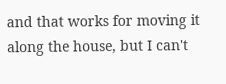and that works for moving it along the house, but I can't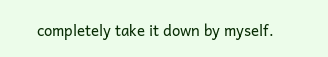completely take it down by myself.